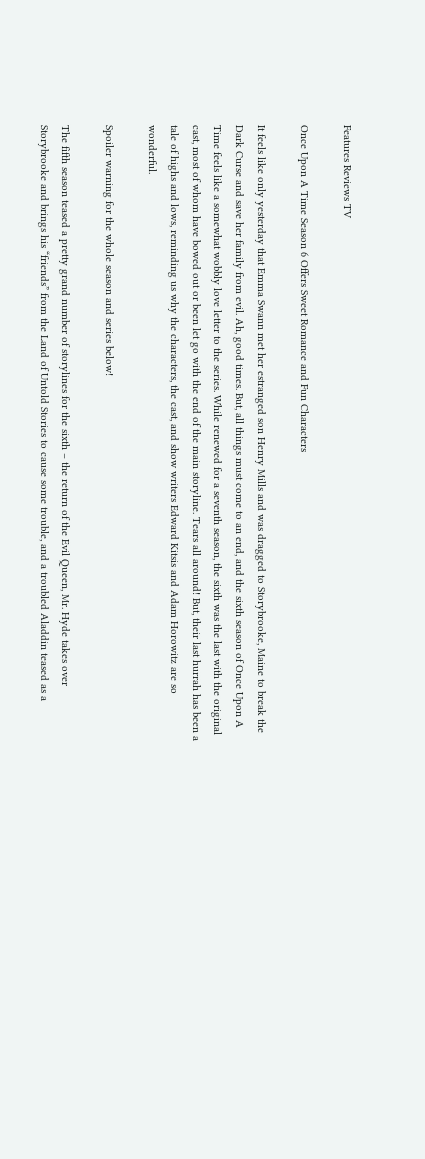Features Reviews TV

Once Upon A Time Season 6 Offers Sweet Romance and Fun Characters

It feels like only yesterday that Emma Swann met her estranged son Henry Mills and was dragged to Storybrooke, Maine to break the Dark Curse and save her family from evil. Ah, good times. But, all things must come to an end, and the sixth season of Once Upon A Time feels like a somewhat wobbly love letter to the series. While renewed for a seventh season, the sixth was the last with the original cast, most of whom have bowed out or been let go with the end of the main storyline. Tears all around! But, their last hurrah has been a tale of highs and lows, reminding us why the characters, the cast, and show writers Edward Kitsis and Adam Horowitz are so wonderful.

Spoiler warning for the whole season and series below!

The fifth season teased a pretty grand number of storylines for the sixth – the return of the Evil Queen, Mr. Hyde takes over Storybrooke and brings his “friends” from the Land of Untold Stories to cause some trouble, and a troubled Aladdin teased as a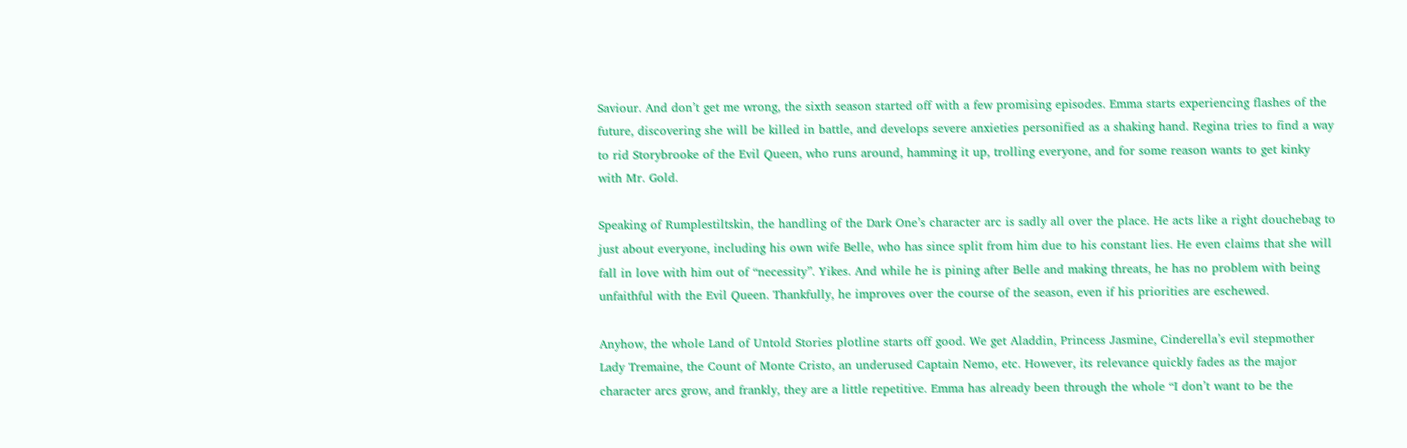Saviour. And don’t get me wrong, the sixth season started off with a few promising episodes. Emma starts experiencing flashes of the future, discovering she will be killed in battle, and develops severe anxieties personified as a shaking hand. Regina tries to find a way to rid Storybrooke of the Evil Queen, who runs around, hamming it up, trolling everyone, and for some reason wants to get kinky with Mr. Gold.

Speaking of Rumplestiltskin, the handling of the Dark One’s character arc is sadly all over the place. He acts like a right douchebag to just about everyone, including his own wife Belle, who has since split from him due to his constant lies. He even claims that she will fall in love with him out of “necessity”. Yikes. And while he is pining after Belle and making threats, he has no problem with being unfaithful with the Evil Queen. Thankfully, he improves over the course of the season, even if his priorities are eschewed.

Anyhow, the whole Land of Untold Stories plotline starts off good. We get Aladdin, Princess Jasmine, Cinderella’s evil stepmother Lady Tremaine, the Count of Monte Cristo, an underused Captain Nemo, etc. However, its relevance quickly fades as the major character arcs grow, and frankly, they are a little repetitive. Emma has already been through the whole “I don’t want to be the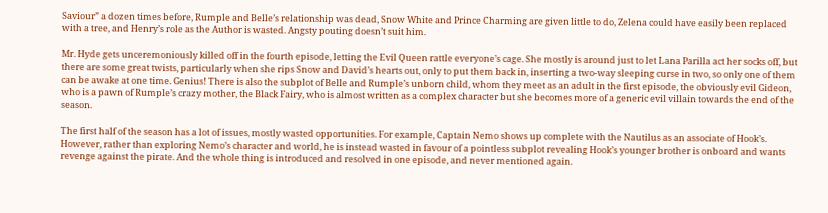Saviour” a dozen times before, Rumple and Belle’s relationship was dead, Snow White and Prince Charming are given little to do, Zelena could have easily been replaced with a tree, and Henry’s role as the Author is wasted. Angsty pouting doesn’t suit him.

Mr. Hyde gets unceremoniously killed off in the fourth episode, letting the Evil Queen rattle everyone’s cage. She mostly is around just to let Lana Parilla act her socks off, but there are some great twists, particularly when she rips Snow and David’s hearts out, only to put them back in, inserting a two-way sleeping curse in two, so only one of them can be awake at one time. Genius! There is also the subplot of Belle and Rumple’s unborn child, whom they meet as an adult in the first episode, the obviously evil Gideon, who is a pawn of Rumple’s crazy mother, the Black Fairy, who is almost written as a complex character but she becomes more of a generic evil villain towards the end of the season.

The first half of the season has a lot of issues, mostly wasted opportunities. For example, Captain Nemo shows up complete with the Nautilus as an associate of Hook’s. However, rather than exploring Nemo’s character and world, he is instead wasted in favour of a pointless subplot revealing Hook’s younger brother is onboard and wants revenge against the pirate. And the whole thing is introduced and resolved in one episode, and never mentioned again.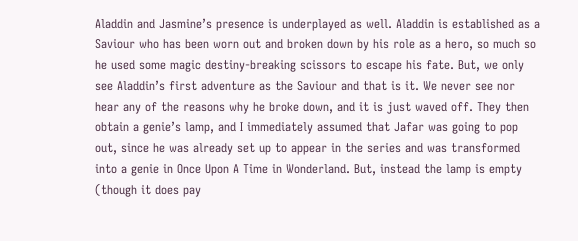Aladdin and Jasmine’s presence is underplayed as well. Aladdin is established as a Saviour who has been worn out and broken down by his role as a hero, so much so he used some magic destiny-breaking scissors to escape his fate. But, we only see Aladdin’s first adventure as the Saviour and that is it. We never see nor hear any of the reasons why he broke down, and it is just waved off. They then obtain a genie’s lamp, and I immediately assumed that Jafar was going to pop out, since he was already set up to appear in the series and was transformed into a genie in Once Upon A Time in Wonderland. But, instead the lamp is empty (though it does pay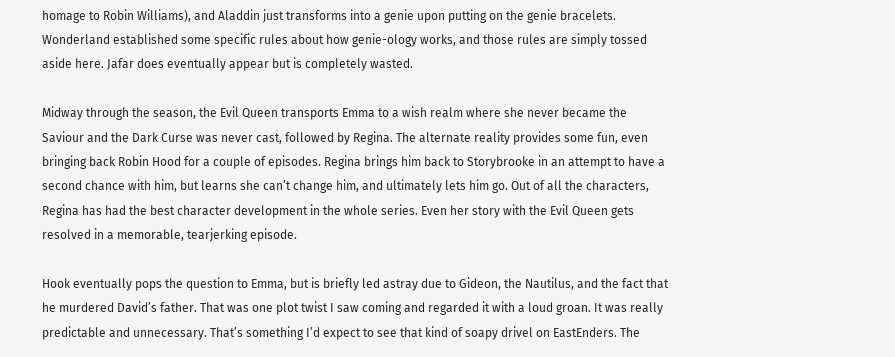homage to Robin Williams), and Aladdin just transforms into a genie upon putting on the genie bracelets. Wonderland established some specific rules about how genie-ology works, and those rules are simply tossed aside here. Jafar does eventually appear but is completely wasted.

Midway through the season, the Evil Queen transports Emma to a wish realm where she never became the Saviour and the Dark Curse was never cast, followed by Regina. The alternate reality provides some fun, even bringing back Robin Hood for a couple of episodes. Regina brings him back to Storybrooke in an attempt to have a second chance with him, but learns she can’t change him, and ultimately lets him go. Out of all the characters, Regina has had the best character development in the whole series. Even her story with the Evil Queen gets resolved in a memorable, tearjerking episode.

Hook eventually pops the question to Emma, but is briefly led astray due to Gideon, the Nautilus, and the fact that he murdered David’s father. That was one plot twist I saw coming and regarded it with a loud groan. It was really predictable and unnecessary. That’s something I’d expect to see that kind of soapy drivel on EastEnders. The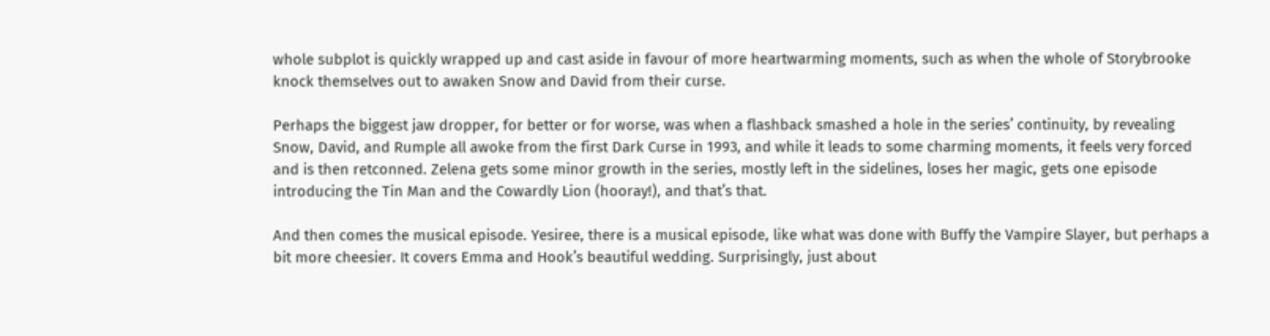whole subplot is quickly wrapped up and cast aside in favour of more heartwarming moments, such as when the whole of Storybrooke knock themselves out to awaken Snow and David from their curse.

Perhaps the biggest jaw dropper, for better or for worse, was when a flashback smashed a hole in the series’ continuity, by revealing Snow, David, and Rumple all awoke from the first Dark Curse in 1993, and while it leads to some charming moments, it feels very forced and is then retconned. Zelena gets some minor growth in the series, mostly left in the sidelines, loses her magic, gets one episode introducing the Tin Man and the Cowardly Lion (hooray!), and that’s that.

And then comes the musical episode. Yesiree, there is a musical episode, like what was done with Buffy the Vampire Slayer, but perhaps a bit more cheesier. It covers Emma and Hook’s beautiful wedding. Surprisingly, just about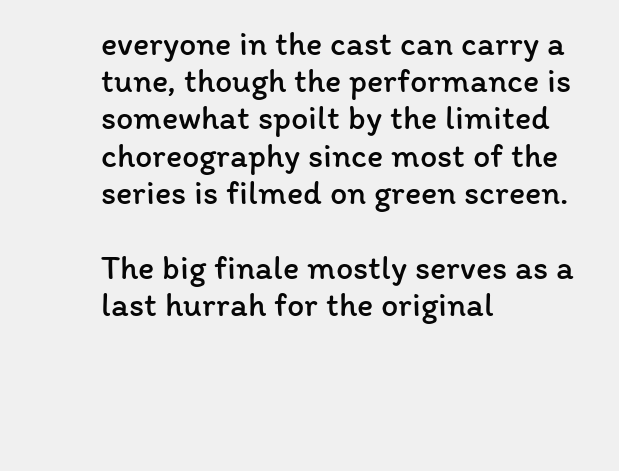everyone in the cast can carry a tune, though the performance is somewhat spoilt by the limited choreography since most of the series is filmed on green screen.

The big finale mostly serves as a last hurrah for the original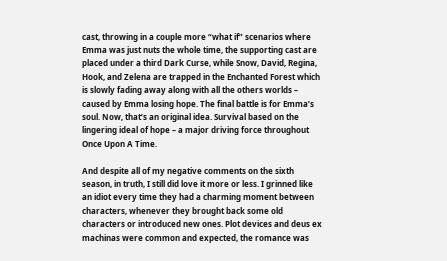cast, throwing in a couple more “what if” scenarios where Emma was just nuts the whole time, the supporting cast are placed under a third Dark Curse, while Snow, David, Regina, Hook, and Zelena are trapped in the Enchanted Forest which is slowly fading away along with all the others worlds – caused by Emma losing hope. The final battle is for Emma’s soul. Now, that’s an original idea. Survival based on the lingering ideal of hope – a major driving force throughout Once Upon A Time.

And despite all of my negative comments on the sixth season, in truth, I still did love it more or less. I grinned like an idiot every time they had a charming moment between characters, whenever they brought back some old characters or introduced new ones. Plot devices and deus ex machinas were common and expected, the romance was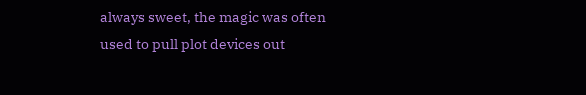always sweet, the magic was often used to pull plot devices out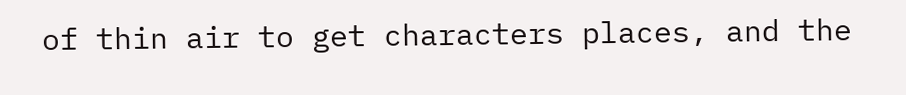of thin air to get characters places, and the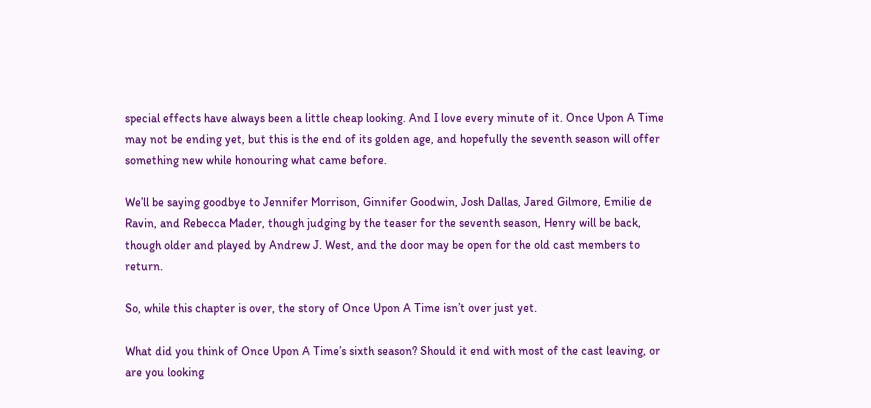special effects have always been a little cheap looking. And I love every minute of it. Once Upon A Time may not be ending yet, but this is the end of its golden age, and hopefully the seventh season will offer something new while honouring what came before.

We’ll be saying goodbye to Jennifer Morrison, Ginnifer Goodwin, Josh Dallas, Jared Gilmore, Emilie de Ravin, and Rebecca Mader, though judging by the teaser for the seventh season, Henry will be back, though older and played by Andrew J. West, and the door may be open for the old cast members to return.

So, while this chapter is over, the story of Once Upon A Time isn’t over just yet.

What did you think of Once Upon A Time’s sixth season? Should it end with most of the cast leaving, or are you looking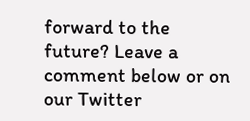forward to the future? Leave a comment below or on our Twitter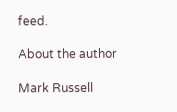feed.

About the author

Mark Russell